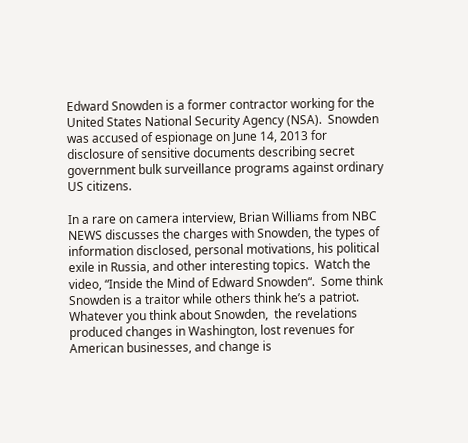Edward Snowden is a former contractor working for the United States National Security Agency (NSA).  Snowden was accused of espionage on June 14, 2013 for disclosure of sensitive documents describing secret government bulk surveillance programs against ordinary US citizens.

In a rare on camera interview, Brian Williams from NBC NEWS discusses the charges with Snowden, the types of information disclosed, personal motivations, his political exile in Russia, and other interesting topics.  Watch the video, “Inside the Mind of Edward Snowden“.  Some think Snowden is a traitor while others think he’s a patriot.  Whatever you think about Snowden,  the revelations produced changes in Washington, lost revenues for American businesses, and change is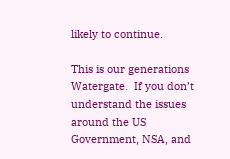likely to continue.

This is our generations Watergate.  If you don’t understand the issues around the US Government, NSA, and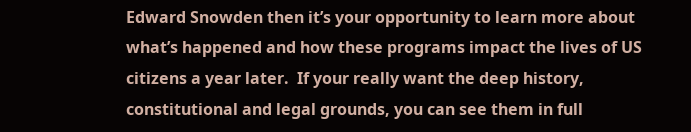Edward Snowden then it’s your opportunity to learn more about what’s happened and how these programs impact the lives of US citizens a year later.  If your really want the deep history, constitutional and legal grounds, you can see them in full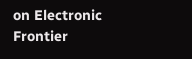on Electronic Frontier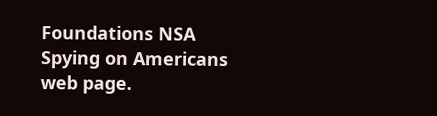Foundations NSA Spying on Americans web page.